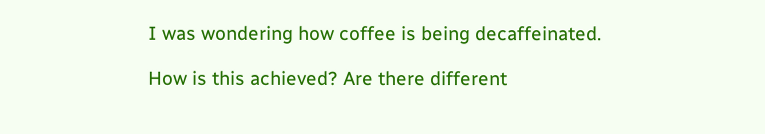I was wondering how coffee is being decaffeinated.

How is this achieved? Are there different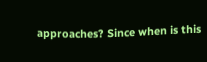approaches? Since when is this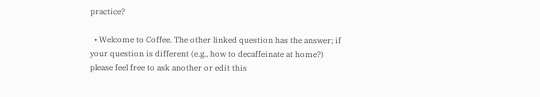practice?

  • Welcome to Coffee. The other linked question has the answer; if your question is different (e.g., how to decaffeinate at home?) please feel free to ask another or edit this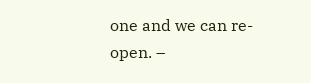one and we can re-open. –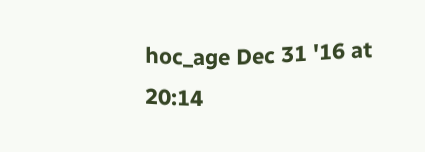hoc_age Dec 31 '16 at 20:14